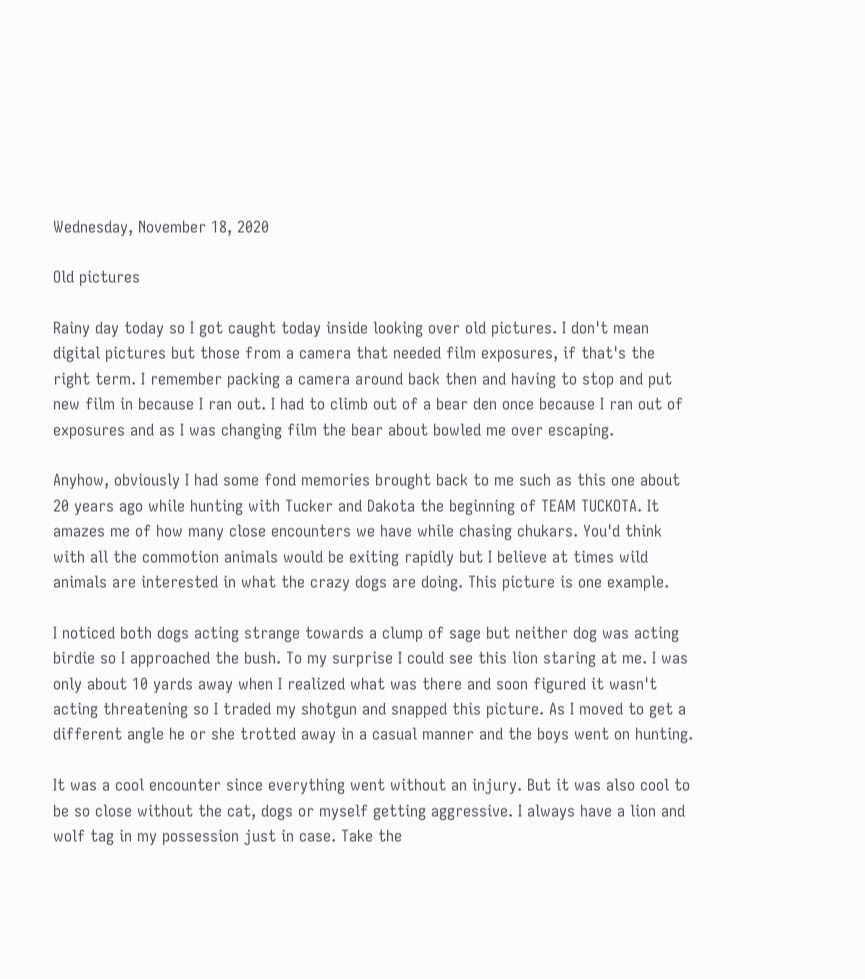Wednesday, November 18, 2020

Old pictures

Rainy day today so I got caught today inside looking over old pictures. I don't mean digital pictures but those from a camera that needed film exposures, if that's the right term. I remember packing a camera around back then and having to stop and put new film in because I ran out. I had to climb out of a bear den once because I ran out of exposures and as I was changing film the bear about bowled me over escaping.

Anyhow, obviously I had some fond memories brought back to me such as this one about 20 years ago while hunting with Tucker and Dakota the beginning of TEAM TUCKOTA. It amazes me of how many close encounters we have while chasing chukars. You'd think with all the commotion animals would be exiting rapidly but I believe at times wild animals are interested in what the crazy dogs are doing. This picture is one example.

I noticed both dogs acting strange towards a clump of sage but neither dog was acting birdie so I approached the bush. To my surprise I could see this lion staring at me. I was only about 10 yards away when I realized what was there and soon figured it wasn't acting threatening so I traded my shotgun and snapped this picture. As I moved to get a different angle he or she trotted away in a casual manner and the boys went on hunting.

It was a cool encounter since everything went without an injury. But it was also cool to be so close without the cat, dogs or myself getting aggressive. I always have a lion and wolf tag in my possession just in case. Take the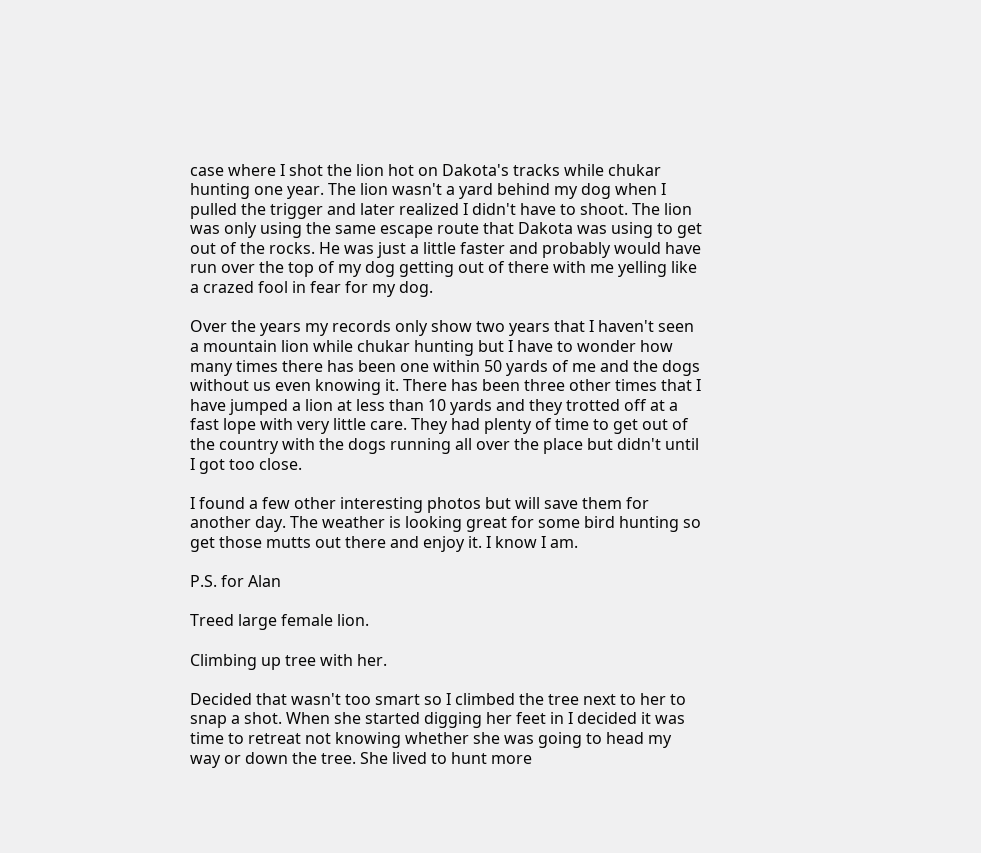case where I shot the lion hot on Dakota's tracks while chukar hunting one year. The lion wasn't a yard behind my dog when I pulled the trigger and later realized I didn't have to shoot. The lion was only using the same escape route that Dakota was using to get out of the rocks. He was just a little faster and probably would have run over the top of my dog getting out of there with me yelling like a crazed fool in fear for my dog.

Over the years my records only show two years that I haven't seen a mountain lion while chukar hunting but I have to wonder how many times there has been one within 50 yards of me and the dogs without us even knowing it. There has been three other times that I have jumped a lion at less than 10 yards and they trotted off at a fast lope with very little care. They had plenty of time to get out of the country with the dogs running all over the place but didn't until I got too close.

I found a few other interesting photos but will save them for another day. The weather is looking great for some bird hunting so get those mutts out there and enjoy it. I know I am.

P.S. for Alan

Treed large female lion.

Climbing up tree with her.

Decided that wasn't too smart so I climbed the tree next to her to snap a shot. When she started digging her feet in I decided it was time to retreat not knowing whether she was going to head my way or down the tree. She lived to hunt more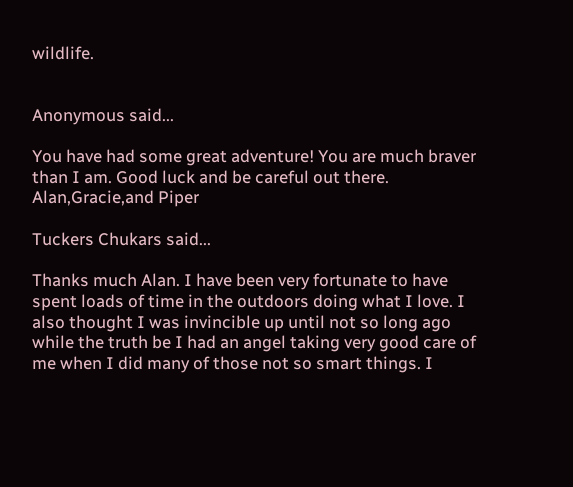wildlife.


Anonymous said...

You have had some great adventure! You are much braver than I am. Good luck and be careful out there.
Alan,Gracie,and Piper

Tuckers Chukars said...

Thanks much Alan. I have been very fortunate to have spent loads of time in the outdoors doing what I love. I also thought I was invincible up until not so long ago while the truth be I had an angel taking very good care of me when I did many of those not so smart things. I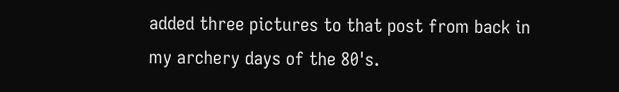added three pictures to that post from back in my archery days of the 80's.